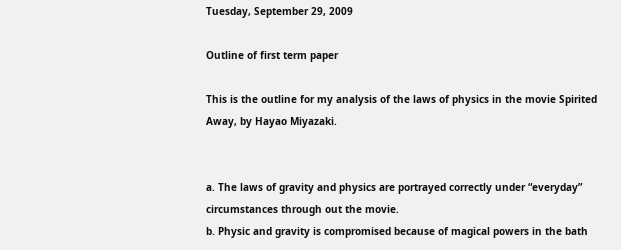Tuesday, September 29, 2009

Outline of first term paper

This is the outline for my analysis of the laws of physics in the movie Spirited Away, by Hayao Miyazaki.


a. The laws of gravity and physics are portrayed correctly under “everyday” circumstances through out the movie.
b. Physic and gravity is compromised because of magical powers in the bath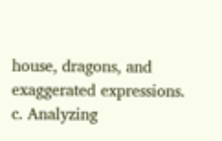house, dragons, and exaggerated expressions.
c. Analyzing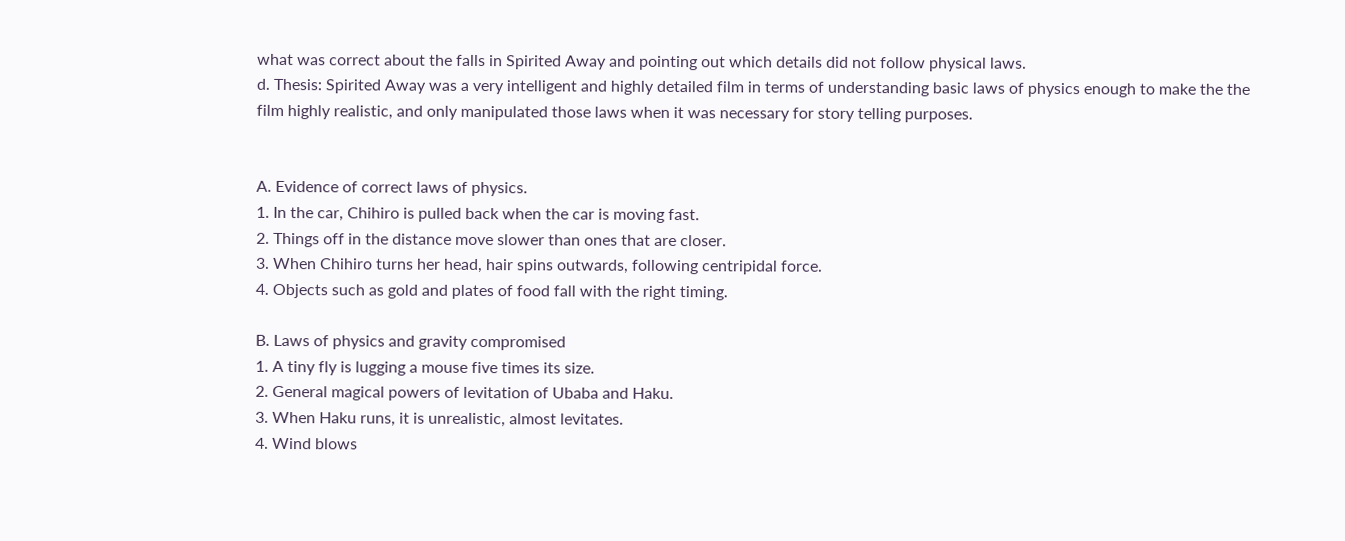what was correct about the falls in Spirited Away and pointing out which details did not follow physical laws.
d. Thesis: Spirited Away was a very intelligent and highly detailed film in terms of understanding basic laws of physics enough to make the the film highly realistic, and only manipulated those laws when it was necessary for story telling purposes.


A. Evidence of correct laws of physics.
1. In the car, Chihiro is pulled back when the car is moving fast.
2. Things off in the distance move slower than ones that are closer.
3. When Chihiro turns her head, hair spins outwards, following centripidal force.
4. Objects such as gold and plates of food fall with the right timing.

B. Laws of physics and gravity compromised
1. A tiny fly is lugging a mouse five times its size.
2. General magical powers of levitation of Ubaba and Haku.
3. When Haku runs, it is unrealistic, almost levitates.
4. Wind blows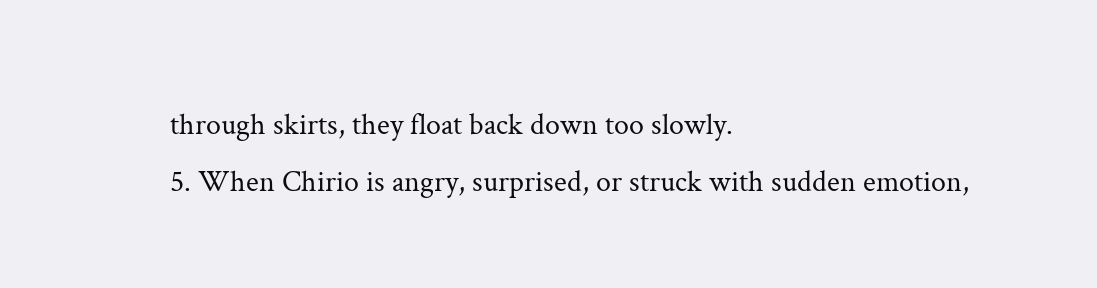through skirts, they float back down too slowly.
5. When Chirio is angry, surprised, or struck with sudden emotion,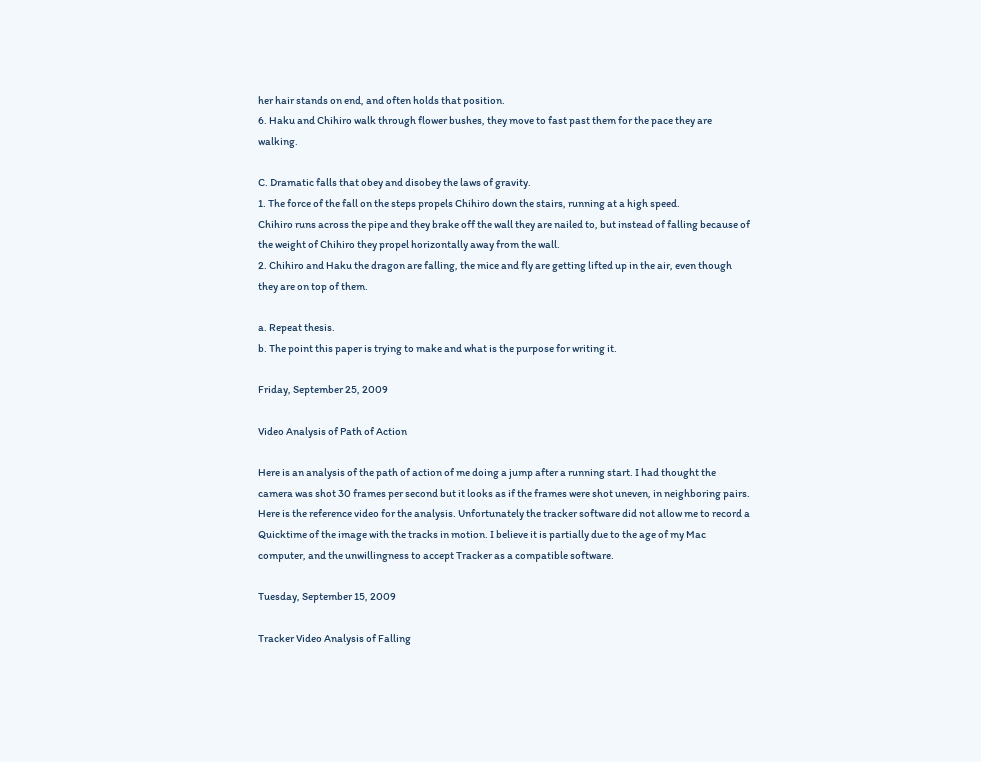her hair stands on end, and often holds that position.
6. Haku and Chihiro walk through flower bushes, they move to fast past them for the pace they are walking.

C. Dramatic falls that obey and disobey the laws of gravity.
1. The force of the fall on the steps propels Chihiro down the stairs, running at a high speed.
Chihiro runs across the pipe and they brake off the wall they are nailed to, but instead of falling because of the weight of Chihiro they propel horizontally away from the wall.
2. Chihiro and Haku the dragon are falling, the mice and fly are getting lifted up in the air, even though they are on top of them.

a. Repeat thesis.
b. The point this paper is trying to make and what is the purpose for writing it.

Friday, September 25, 2009

Video Analysis of Path of Action

Here is an analysis of the path of action of me doing a jump after a running start. I had thought the camera was shot 30 frames per second but it looks as if the frames were shot uneven, in neighboring pairs. Here is the reference video for the analysis. Unfortunately the tracker software did not allow me to record a Quicktime of the image with the tracks in motion. I believe it is partially due to the age of my Mac computer, and the unwillingness to accept Tracker as a compatible software.

Tuesday, September 15, 2009

Tracker Video Analysis of Falling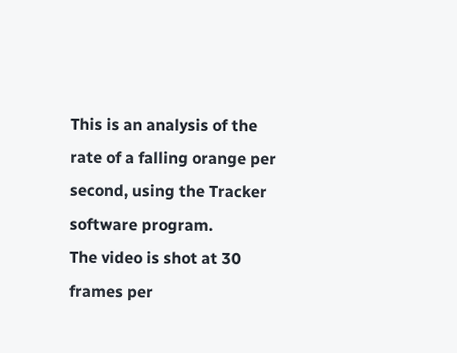This is an analysis of the rate of a falling orange per second, using the Tracker software program.
The video is shot at 30 frames per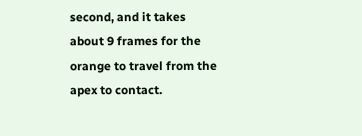second, and it takes about 9 frames for the orange to travel from the apex to contact.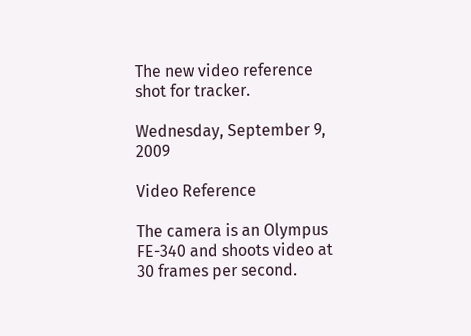The new video reference shot for tracker.

Wednesday, September 9, 2009

Video Reference

The camera is an Olympus FE-340 and shoots video at 30 frames per second.